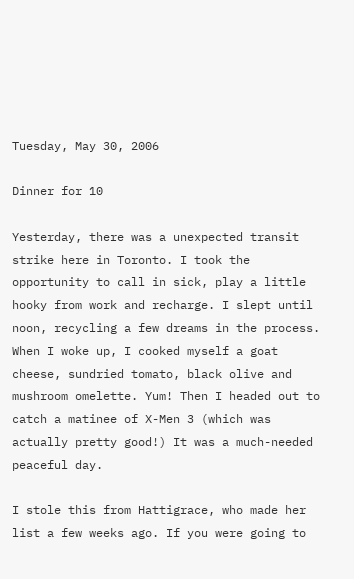Tuesday, May 30, 2006

Dinner for 10

Yesterday, there was a unexpected transit strike here in Toronto. I took the opportunity to call in sick, play a little hooky from work and recharge. I slept until noon, recycling a few dreams in the process. When I woke up, I cooked myself a goat cheese, sundried tomato, black olive and mushroom omelette. Yum! Then I headed out to catch a matinee of X-Men 3 (which was actually pretty good!) It was a much-needed peaceful day.

I stole this from Hattigrace, who made her list a few weeks ago. If you were going to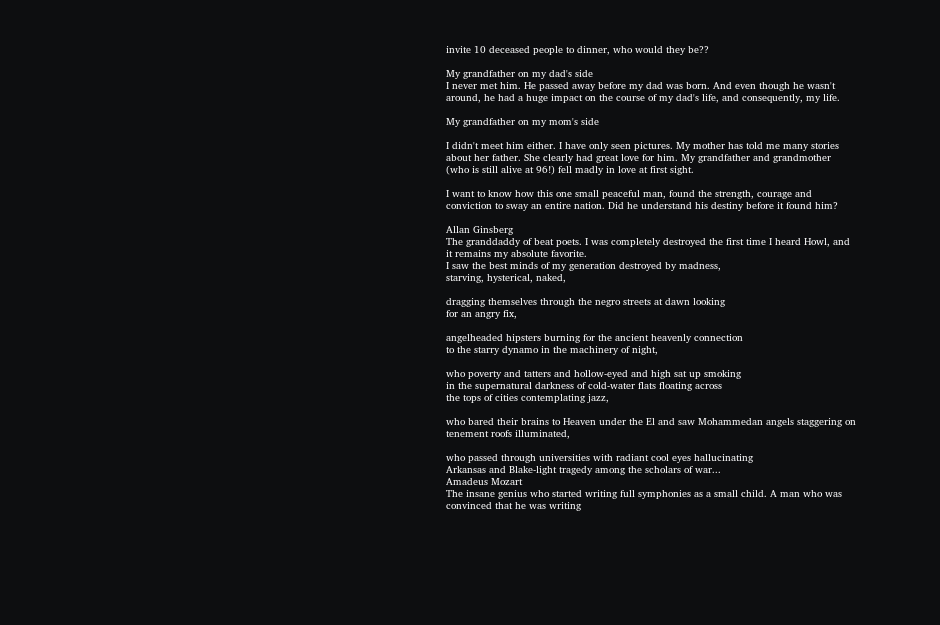invite 10 deceased people to dinner, who would they be??

My grandfather on my dad's side
I never met him. He passed away before my dad was born. And even though he wasn't around, he had a huge impact on the course of my dad's life, and consequently, my life.

My grandfather on my mom's side

I didn't meet him either. I have only seen pictures. My mother has told me many stories about her father. She clearly had great love for him. My grandfather and grandmother (who is still alive at 96!) fell madly in love at first sight.

I want to know how this one small peaceful man, found the strength, courage and conviction to sway an entire nation. Did he understand his destiny before it found him?

Allan Ginsberg
The granddaddy of beat poets. I was completely destroyed the first time I heard Howl, and it remains my absolute favorite.
I saw the best minds of my generation destroyed by madness,
starving, hysterical, naked,

dragging themselves through the negro streets at dawn looking
for an angry fix,

angelheaded hipsters burning for the ancient heavenly connection
to the starry dynamo in the machinery of night,

who poverty and tatters and hollow-eyed and high sat up smoking
in the supernatural darkness of cold-water flats floating across
the tops of cities contemplating jazz,

who bared their brains to Heaven under the El and saw Mohammedan angels staggering on tenement roofs illuminated,

who passed through universities with radiant cool eyes hallucinating
Arkansas and Blake-light tragedy among the scholars of war...
Amadeus Mozart
The insane genius who started writing full symphonies as a small child. A man who was convinced that he was writing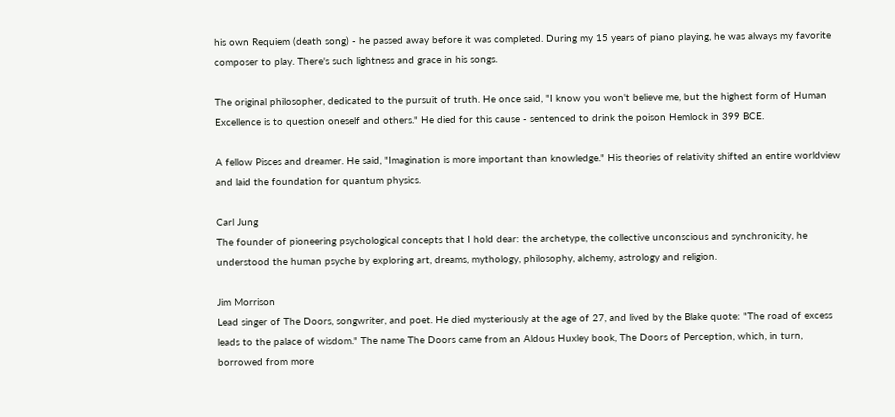his own Requiem (death song) - he passed away before it was completed. During my 15 years of piano playing, he was always my favorite composer to play. There's such lightness and grace in his songs.

The original philosopher, dedicated to the pursuit of truth. He once said, "I know you won't believe me, but the highest form of Human Excellence is to question oneself and others." He died for this cause - sentenced to drink the poison Hemlock in 399 BCE.

A fellow Pisces and dreamer. He said, "Imagination is more important than knowledge." His theories of relativity shifted an entire worldview and laid the foundation for quantum physics.

Carl Jung
The founder of pioneering psychological concepts that I hold dear: the archetype, the collective unconscious and synchronicity, he understood the human psyche by exploring art, dreams, mythology, philosophy, alchemy, astrology and religion.

Jim Morrison
Lead singer of The Doors, songwriter, and poet. He died mysteriously at the age of 27, and lived by the Blake quote: "The road of excess leads to the palace of wisdom." The name The Doors came from an Aldous Huxley book, The Doors of Perception, which, in turn, borrowed from more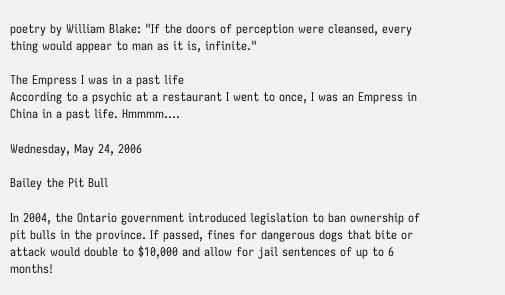poetry by William Blake: "If the doors of perception were cleansed, every thing would appear to man as it is, infinite."

The Empress I was in a past life
According to a psychic at a restaurant I went to once, I was an Empress in China in a past life. Hmmmm....

Wednesday, May 24, 2006

Bailey the Pit Bull

In 2004, the Ontario government introduced legislation to ban ownership of pit bulls in the province. If passed, fines for dangerous dogs that bite or attack would double to $10,000 and allow for jail sentences of up to 6 months!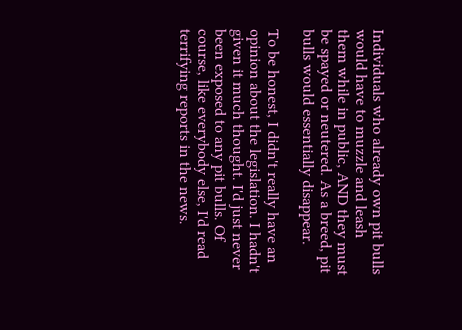Individuals who already own pit bulls would have to muzzle and leash them while in public, AND they must be spayed or neutered. As a breed, pit bulls would essentially disappear.

To be honest, I didn't really have an opinion about the legislation. I hadn't given it much thought. I'd just never been exposed to any pit bulls. Of course, like everybody else, I'd read terrifying reports in the news.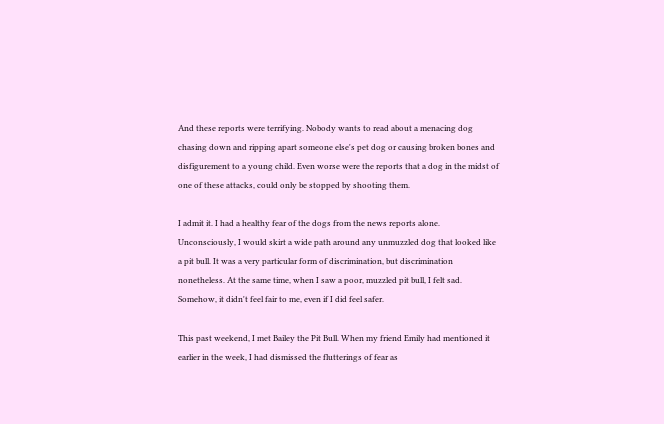And these reports were terrifying. Nobody wants to read about a menacing dog chasing down and ripping apart someone else's pet dog or causing broken bones and disfigurement to a young child. Even worse were the reports that a dog in the midst of one of these attacks, could only be stopped by shooting them.

I admit it. I had a healthy fear of the dogs from the news reports alone. Unconsciously, I would skirt a wide path around any unmuzzled dog that looked like a pit bull. It was a very particular form of discrimination, but discrimination nonetheless. At the same time, when I saw a poor, muzzled pit bull, I felt sad. Somehow, it didn't feel fair to me, even if I did feel safer.

This past weekend, I met Bailey the Pit Bull. When my friend Emily had mentioned it earlier in the week, I had dismissed the flutterings of fear as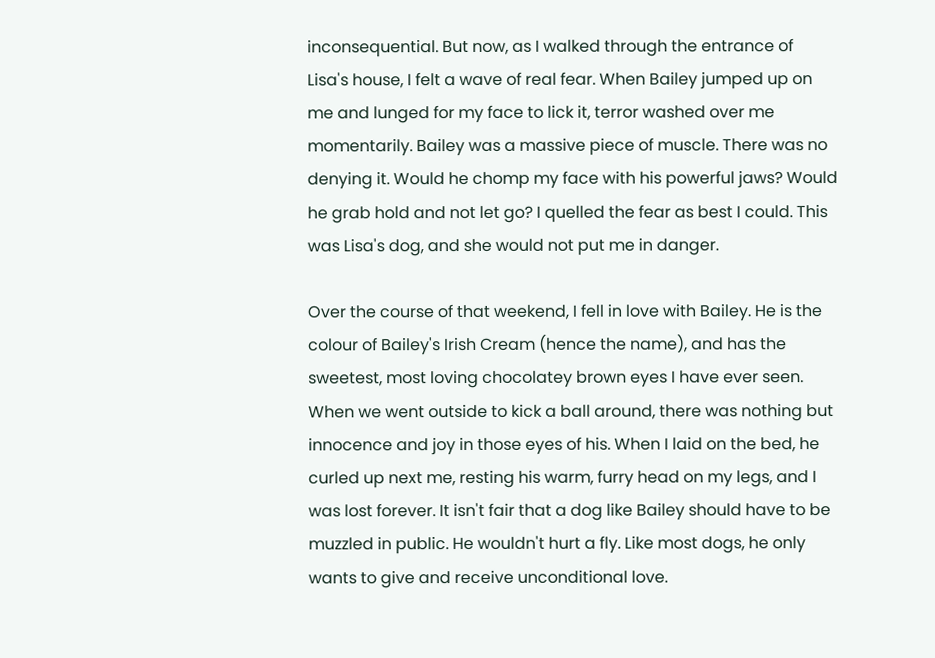inconsequential. But now, as I walked through the entrance of Lisa's house, I felt a wave of real fear. When Bailey jumped up on me and lunged for my face to lick it, terror washed over me momentarily. Bailey was a massive piece of muscle. There was no denying it. Would he chomp my face with his powerful jaws? Would he grab hold and not let go? I quelled the fear as best I could. This was Lisa's dog, and she would not put me in danger.

Over the course of that weekend, I fell in love with Bailey. He is the colour of Bailey's Irish Cream (hence the name), and has the sweetest, most loving chocolatey brown eyes I have ever seen. When we went outside to kick a ball around, there was nothing but innocence and joy in those eyes of his. When I laid on the bed, he curled up next me, resting his warm, furry head on my legs, and I was lost forever. It isn't fair that a dog like Bailey should have to be muzzled in public. He wouldn't hurt a fly. Like most dogs, he only wants to give and receive unconditional love.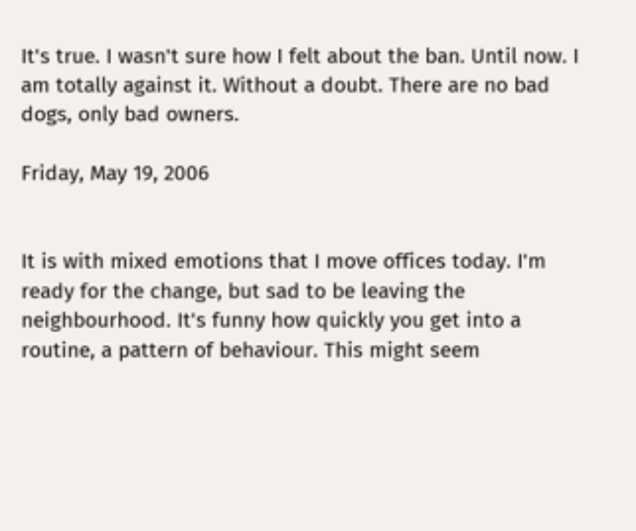It's true. I wasn't sure how I felt about the ban. Until now. I am totally against it. Without a doubt. There are no bad dogs, only bad owners.

Friday, May 19, 2006


It is with mixed emotions that I move offices today. I'm ready for the change, but sad to be leaving the neighbourhood. It's funny how quickly you get into a routine, a pattern of behaviour. This might seem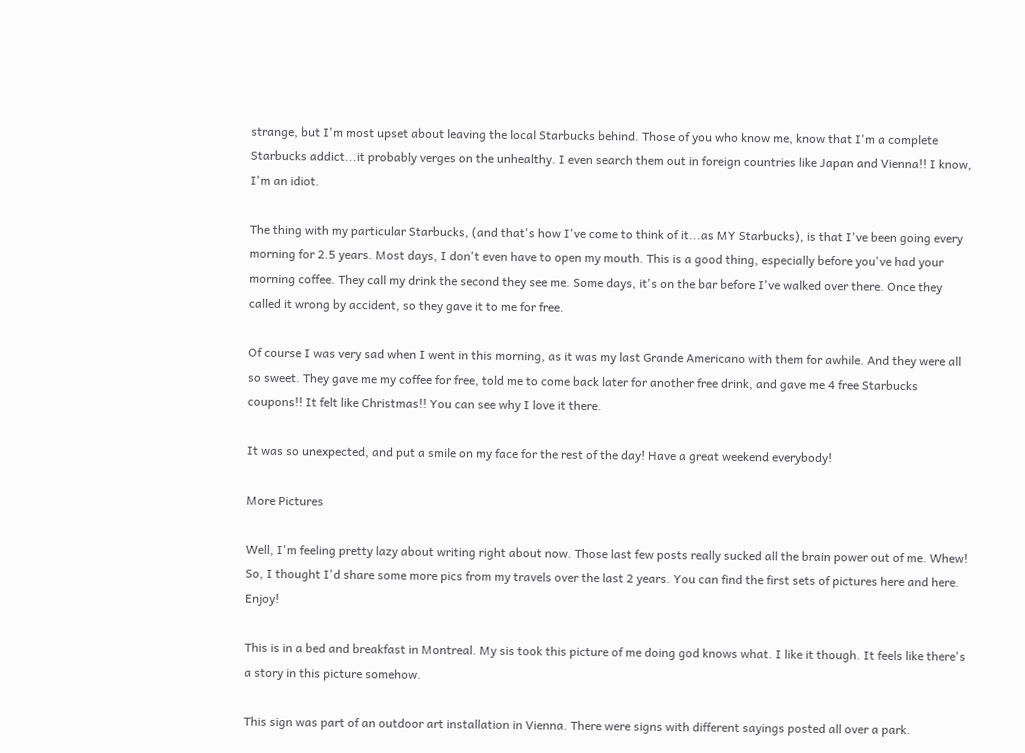strange, but I'm most upset about leaving the local Starbucks behind. Those of you who know me, know that I'm a complete Starbucks addict...it probably verges on the unhealthy. I even search them out in foreign countries like Japan and Vienna!! I know, I'm an idiot.

The thing with my particular Starbucks, (and that's how I've come to think of it...as MY Starbucks), is that I've been going every morning for 2.5 years. Most days, I don't even have to open my mouth. This is a good thing, especially before you've had your morning coffee. They call my drink the second they see me. Some days, it's on the bar before I've walked over there. Once they called it wrong by accident, so they gave it to me for free.

Of course I was very sad when I went in this morning, as it was my last Grande Americano with them for awhile. And they were all so sweet. They gave me my coffee for free, told me to come back later for another free drink, and gave me 4 free Starbucks coupons!! It felt like Christmas!! You can see why I love it there.

It was so unexpected, and put a smile on my face for the rest of the day! Have a great weekend everybody!

More Pictures

Well, I'm feeling pretty lazy about writing right about now. Those last few posts really sucked all the brain power out of me. Whew! So, I thought I'd share some more pics from my travels over the last 2 years. You can find the first sets of pictures here and here. Enjoy!

This is in a bed and breakfast in Montreal. My sis took this picture of me doing god knows what. I like it though. It feels like there's a story in this picture somehow.

This sign was part of an outdoor art installation in Vienna. There were signs with different sayings posted all over a park.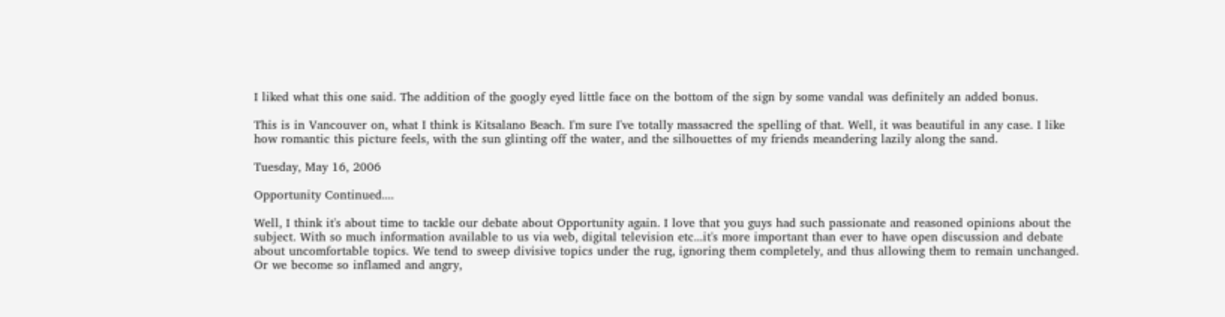I liked what this one said. The addition of the googly eyed little face on the bottom of the sign by some vandal was definitely an added bonus.

This is in Vancouver on, what I think is Kitsalano Beach. I'm sure I've totally massacred the spelling of that. Well, it was beautiful in any case. I like how romantic this picture feels, with the sun glinting off the water, and the silhouettes of my friends meandering lazily along the sand.

Tuesday, May 16, 2006

Opportunity Continued....

Well, I think it's about time to tackle our debate about Opportunity again. I love that you guys had such passionate and reasoned opinions about the subject. With so much information available to us via web, digital television etc...it's more important than ever to have open discussion and debate about uncomfortable topics. We tend to sweep divisive topics under the rug, ignoring them completely, and thus allowing them to remain unchanged. Or we become so inflamed and angry,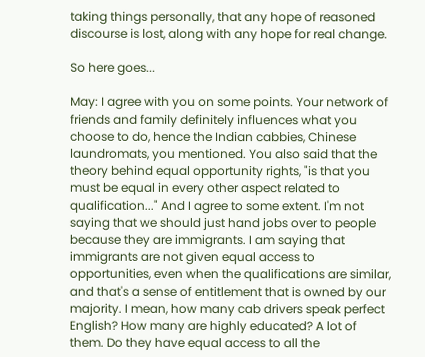taking things personally, that any hope of reasoned discourse is lost, along with any hope for real change.

So here goes...

May: I agree with you on some points. Your network of friends and family definitely influences what you choose to do, hence the Indian cabbies, Chinese laundromats, you mentioned. You also said that the theory behind equal opportunity rights, "is that you must be equal in every other aspect related to qualification..." And I agree to some extent. I'm not saying that we should just hand jobs over to people because they are immigrants. I am saying that immigrants are not given equal access to opportunities, even when the qualifications are similar, and that's a sense of entitlement that is owned by our majority. I mean, how many cab drivers speak perfect English? How many are highly educated? A lot of them. Do they have equal access to all the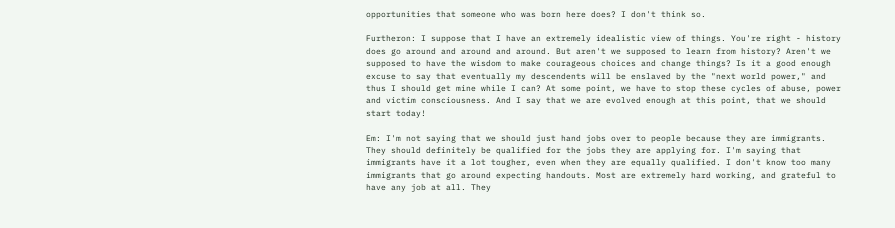opportunities that someone who was born here does? I don't think so.

Furtheron: I suppose that I have an extremely idealistic view of things. You're right - history does go around and around and around. But aren't we supposed to learn from history? Aren't we supposed to have the wisdom to make courageous choices and change things? Is it a good enough excuse to say that eventually my descendents will be enslaved by the "next world power," and thus I should get mine while I can? At some point, we have to stop these cycles of abuse, power and victim consciousness. And I say that we are evolved enough at this point, that we should start today!

Em: I'm not saying that we should just hand jobs over to people because they are immigrants. They should definitely be qualified for the jobs they are applying for. I'm saying that immigrants have it a lot tougher, even when they are equally qualified. I don't know too many immigrants that go around expecting handouts. Most are extremely hard working, and grateful to have any job at all. They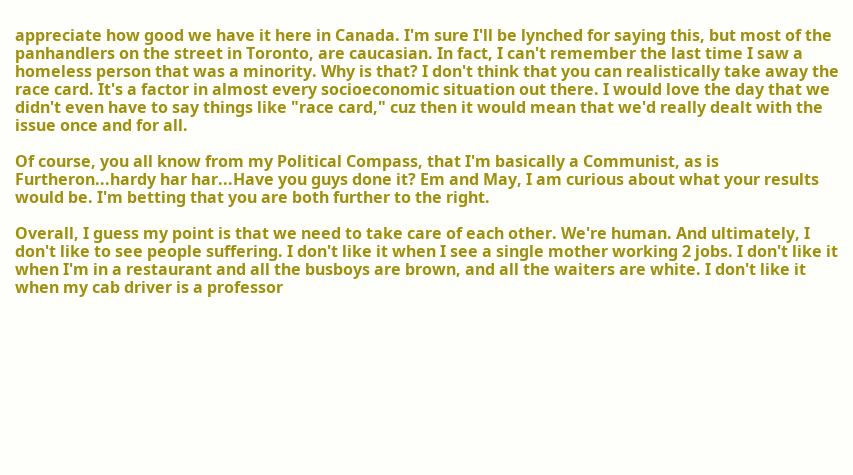appreciate how good we have it here in Canada. I'm sure I'll be lynched for saying this, but most of the panhandlers on the street in Toronto, are caucasian. In fact, I can't remember the last time I saw a homeless person that was a minority. Why is that? I don't think that you can realistically take away the race card. It's a factor in almost every socioeconomic situation out there. I would love the day that we didn't even have to say things like "race card," cuz then it would mean that we'd really dealt with the issue once and for all.

Of course, you all know from my Political Compass, that I'm basically a Communist, as is Furtheron...hardy har har...Have you guys done it? Em and May, I am curious about what your results would be. I'm betting that you are both further to the right.

Overall, I guess my point is that we need to take care of each other. We're human. And ultimately, I don't like to see people suffering. I don't like it when I see a single mother working 2 jobs. I don't like it when I'm in a restaurant and all the busboys are brown, and all the waiters are white. I don't like it when my cab driver is a professor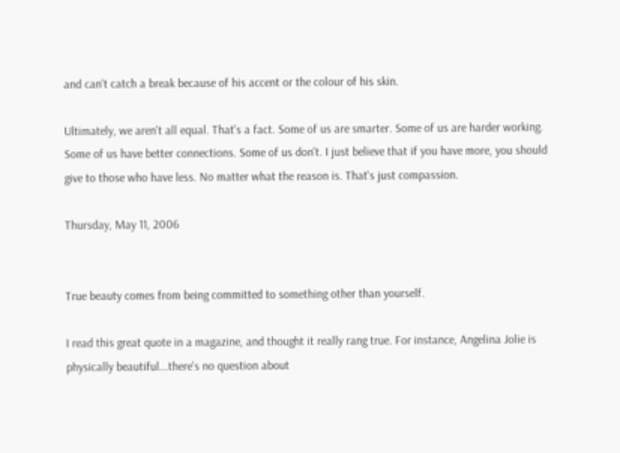and can't catch a break because of his accent or the colour of his skin.

Ultimately, we aren't all equal. That's a fact. Some of us are smarter. Some of us are harder working. Some of us have better connections. Some of us don't. I just believe that if you have more, you should give to those who have less. No matter what the reason is. That's just compassion.

Thursday, May 11, 2006


True beauty comes from being committed to something other than yourself.

I read this great quote in a magazine, and thought it really rang true. For instance, Angelina Jolie is physically beautiful...there's no question about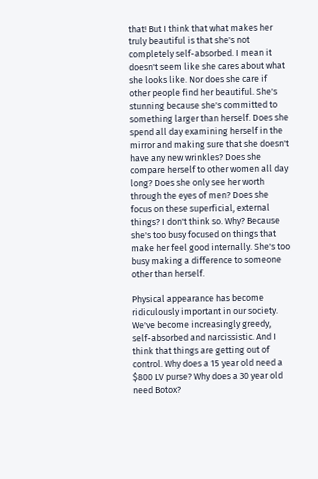that! But I think that what makes her truly beautiful is that she's not completely self-absorbed. I mean it doesn't seem like she cares about what she looks like. Nor does she care if other people find her beautiful. She's stunning because she's committed to something larger than herself. Does she spend all day examining herself in the mirror and making sure that she doesn't have any new wrinkles? Does she compare herself to other women all day long? Does she only see her worth through the eyes of men? Does she focus on these superficial, external things? I don't think so. Why? Because she's too busy focused on things that make her feel good internally. She's too busy making a difference to someone other than herself.

Physical appearance has become ridiculously important in our society. We've become increasingly greedy, self-absorbed and narcissistic. And I think that things are getting out of control. Why does a 15 year old need a $800 LV purse? Why does a 30 year old need Botox?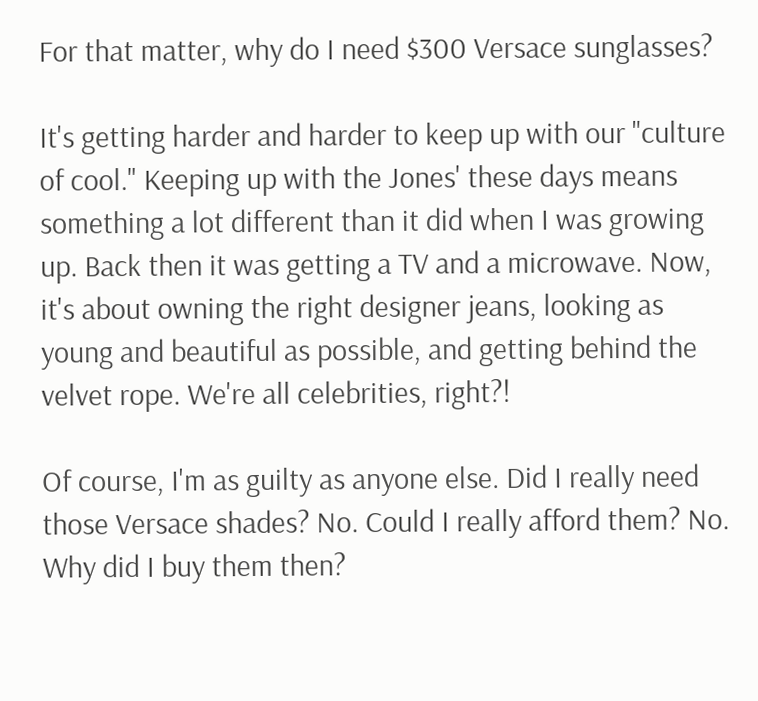For that matter, why do I need $300 Versace sunglasses?

It's getting harder and harder to keep up with our "culture of cool." Keeping up with the Jones' these days means something a lot different than it did when I was growing up. Back then it was getting a TV and a microwave. Now, it's about owning the right designer jeans, looking as young and beautiful as possible, and getting behind the velvet rope. We're all celebrities, right?!

Of course, I'm as guilty as anyone else. Did I really need those Versace shades? No. Could I really afford them? No. Why did I buy them then?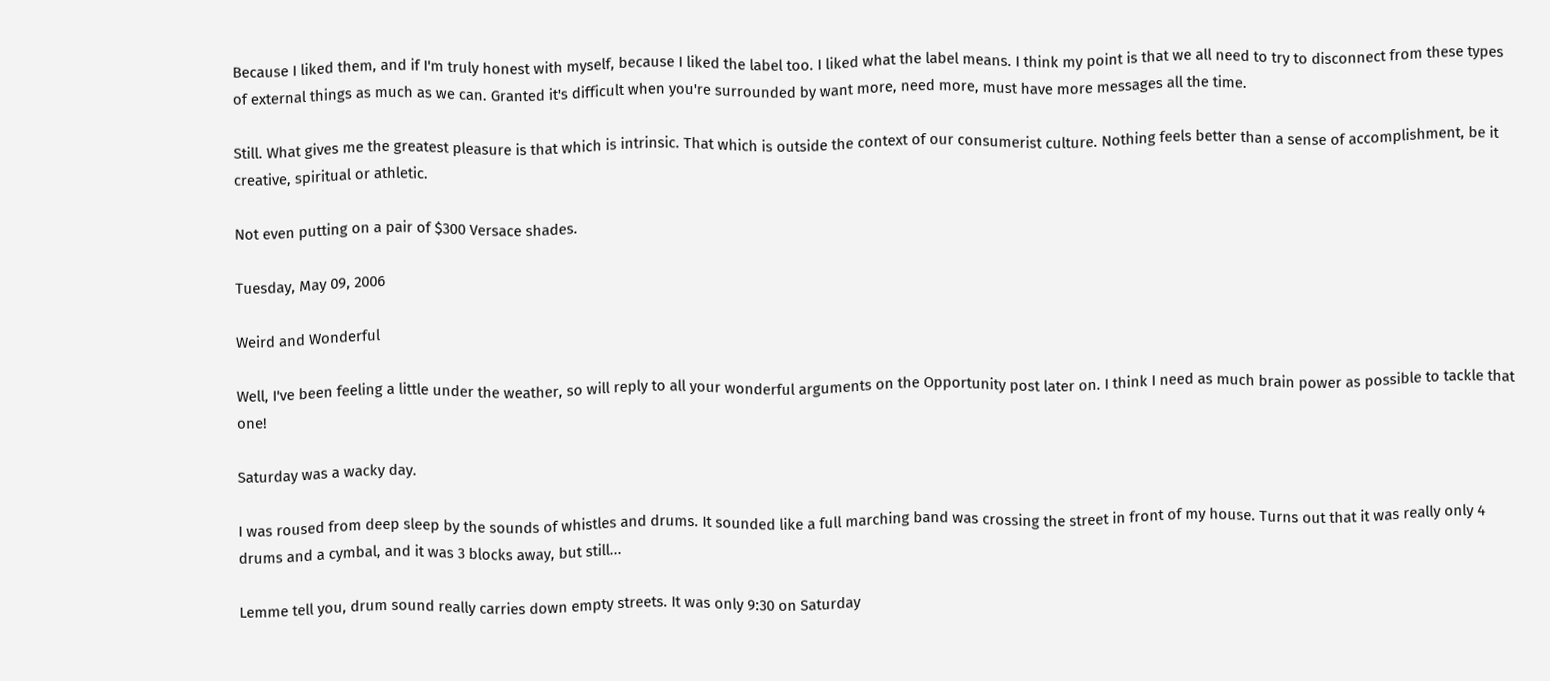Because I liked them, and if I'm truly honest with myself, because I liked the label too. I liked what the label means. I think my point is that we all need to try to disconnect from these types of external things as much as we can. Granted it's difficult when you're surrounded by want more, need more, must have more messages all the time.

Still. What gives me the greatest pleasure is that which is intrinsic. That which is outside the context of our consumerist culture. Nothing feels better than a sense of accomplishment, be it creative, spiritual or athletic.

Not even putting on a pair of $300 Versace shades.

Tuesday, May 09, 2006

Weird and Wonderful

Well, I've been feeling a little under the weather, so will reply to all your wonderful arguments on the Opportunity post later on. I think I need as much brain power as possible to tackle that one!

Saturday was a wacky day.

I was roused from deep sleep by the sounds of whistles and drums. It sounded like a full marching band was crossing the street in front of my house. Turns out that it was really only 4 drums and a cymbal, and it was 3 blocks away, but still...

Lemme tell you, drum sound really carries down empty streets. It was only 9:30 on Saturday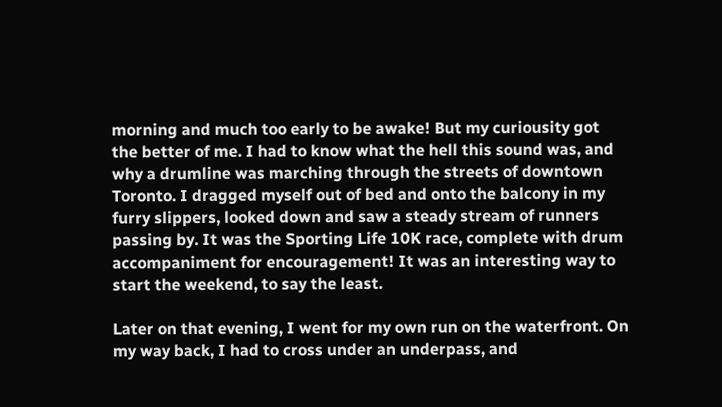morning and much too early to be awake! But my curiousity got the better of me. I had to know what the hell this sound was, and why a drumline was marching through the streets of downtown Toronto. I dragged myself out of bed and onto the balcony in my furry slippers, looked down and saw a steady stream of runners passing by. It was the Sporting Life 10K race, complete with drum accompaniment for encouragement! It was an interesting way to start the weekend, to say the least.

Later on that evening, I went for my own run on the waterfront. On my way back, I had to cross under an underpass, and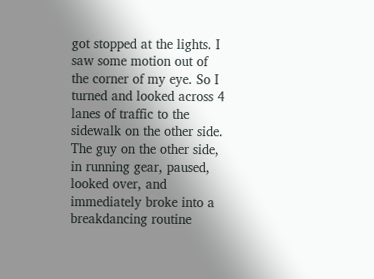got stopped at the lights. I saw some motion out of the corner of my eye. So I turned and looked across 4 lanes of traffic to the sidewalk on the other side. The guy on the other side, in running gear, paused, looked over, and immediately broke into a breakdancing routine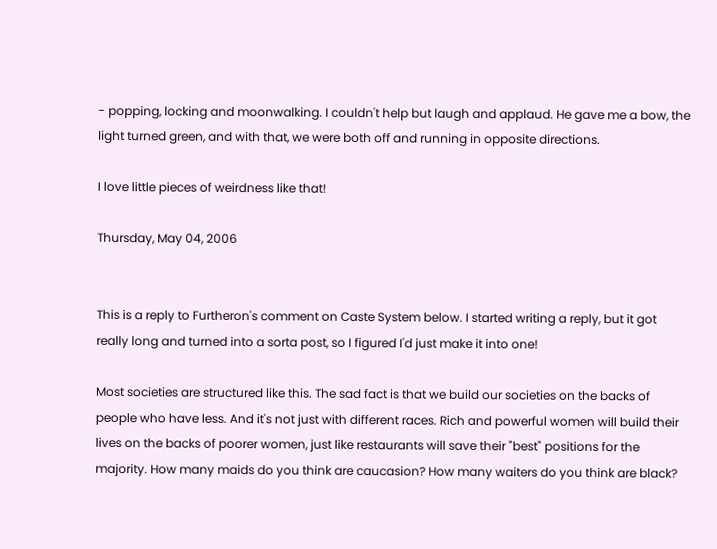- popping, locking and moonwalking. I couldn't help but laugh and applaud. He gave me a bow, the light turned green, and with that, we were both off and running in opposite directions.

I love little pieces of weirdness like that!

Thursday, May 04, 2006


This is a reply to Furtheron's comment on Caste System below. I started writing a reply, but it got really long and turned into a sorta post, so I figured I'd just make it into one!

Most societies are structured like this. The sad fact is that we build our societies on the backs of people who have less. And it's not just with different races. Rich and powerful women will build their lives on the backs of poorer women, just like restaurants will save their "best" positions for the majority. How many maids do you think are caucasion? How many waiters do you think are black?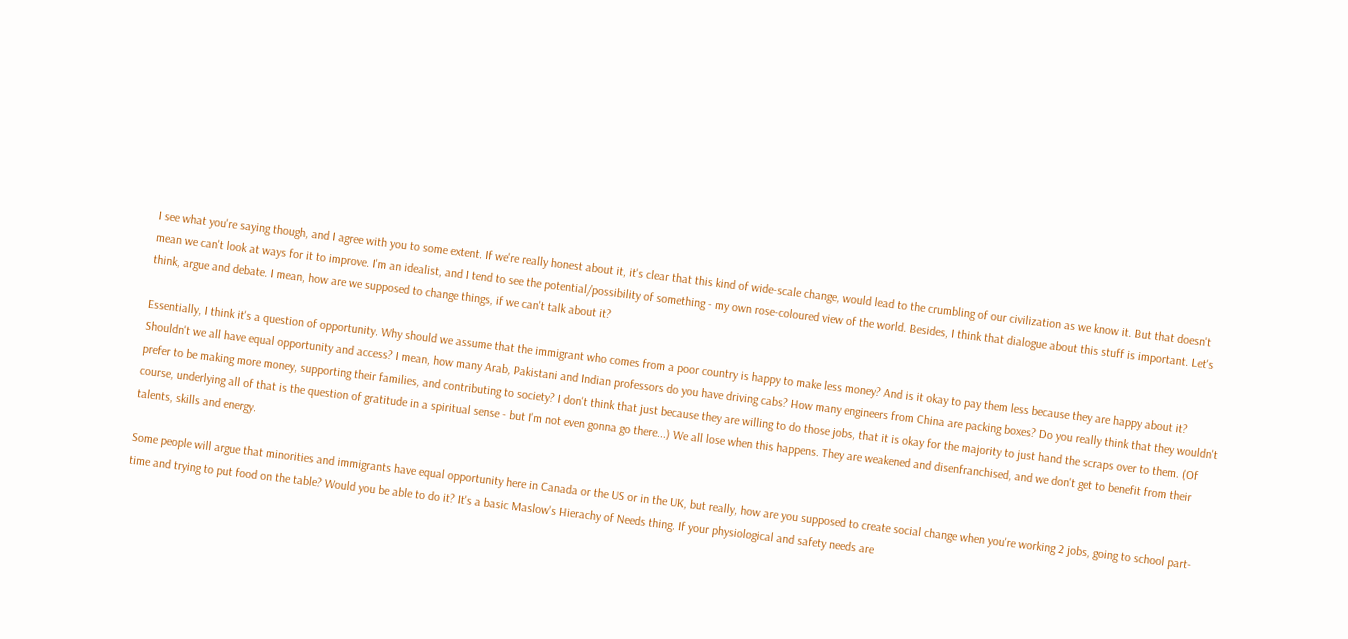I see what you're saying though, and I agree with you to some extent. If we're really honest about it, it's clear that this kind of wide-scale change, would lead to the crumbling of our civilization as we know it. But that doesn't mean we can't look at ways for it to improve. I'm an idealist, and I tend to see the potential/possibility of something - my own rose-coloured view of the world. Besides, I think that dialogue about this stuff is important. Let's think, argue and debate. I mean, how are we supposed to change things, if we can't talk about it?

Essentially, I think it's a question of opportunity. Why should we assume that the immigrant who comes from a poor country is happy to make less money? And is it okay to pay them less because they are happy about it? Shouldn't we all have equal opportunity and access? I mean, how many Arab, Pakistani and Indian professors do you have driving cabs? How many engineers from China are packing boxes? Do you really think that they wouldn't prefer to be making more money, supporting their families, and contributing to society? I don't think that just because they are willing to do those jobs, that it is okay for the majority to just hand the scraps over to them. (Of course, underlying all of that is the question of gratitude in a spiritual sense - but I'm not even gonna go there...) We all lose when this happens. They are weakened and disenfranchised, and we don't get to benefit from their talents, skills and energy.

Some people will argue that minorities and immigrants have equal opportunity here in Canada or the US or in the UK, but really, how are you supposed to create social change when you're working 2 jobs, going to school part-time and trying to put food on the table? Would you be able to do it? It's a basic Maslow's Hierachy of Needs thing. If your physiological and safety needs are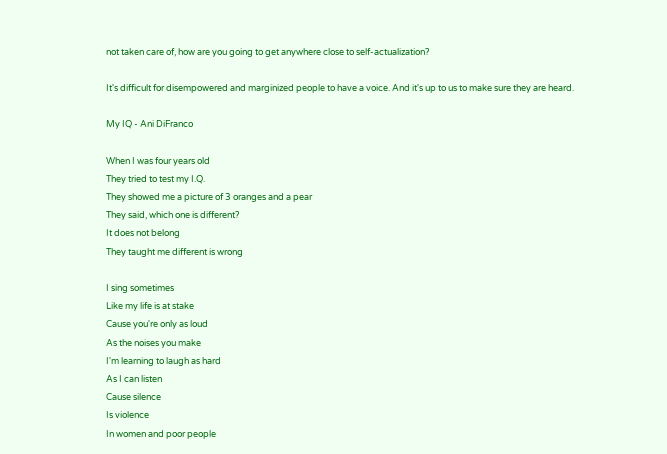not taken care of, how are you going to get anywhere close to self-actualization?

It's difficult for disempowered and marginized people to have a voice. And it's up to us to make sure they are heard.

My IQ - Ani DiFranco

When I was four years old
They tried to test my I.Q.
They showed me a picture of 3 oranges and a pear
They said, which one is different?
It does not belong
They taught me different is wrong

I sing sometimes
Like my life is at stake
Cause you're only as loud
As the noises you make
I'm learning to laugh as hard
As I can listen
Cause silence
Is violence
In women and poor people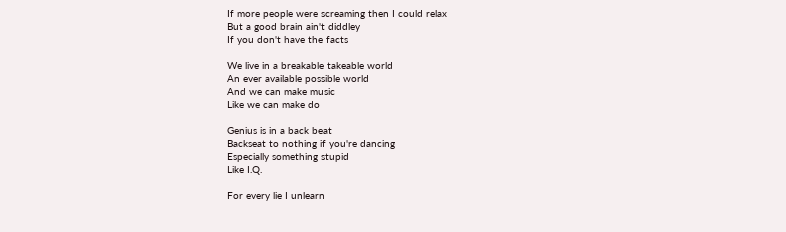If more people were screaming then I could relax
But a good brain ain't diddley
If you don't have the facts

We live in a breakable takeable world
An ever available possible world
And we can make music
Like we can make do

Genius is in a back beat
Backseat to nothing if you're dancing
Especially something stupid
Like I.Q.

For every lie I unlearn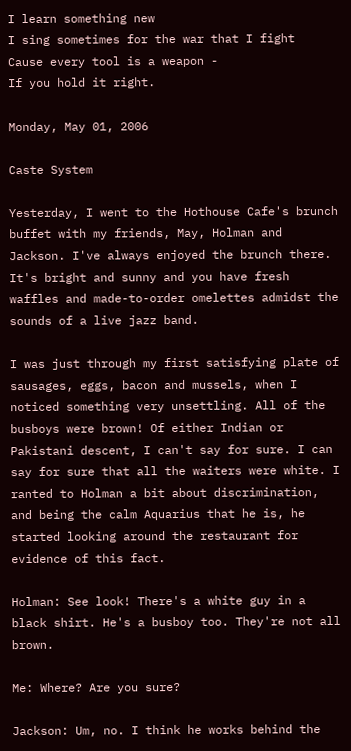I learn something new
I sing sometimes for the war that I fight
Cause every tool is a weapon -
If you hold it right.

Monday, May 01, 2006

Caste System

Yesterday, I went to the Hothouse Cafe's brunch buffet with my friends, May, Holman and Jackson. I've always enjoyed the brunch there. It's bright and sunny and you have fresh waffles and made-to-order omelettes admidst the sounds of a live jazz band.

I was just through my first satisfying plate of sausages, eggs, bacon and mussels, when I noticed something very unsettling. All of the busboys were brown! Of either Indian or Pakistani descent, I can't say for sure. I can say for sure that all the waiters were white. I ranted to Holman a bit about discrimination, and being the calm Aquarius that he is, he started looking around the restaurant for evidence of this fact.

Holman: See look! There's a white guy in a black shirt. He's a busboy too. They're not all brown.

Me: Where? Are you sure?

Jackson: Um, no. I think he works behind the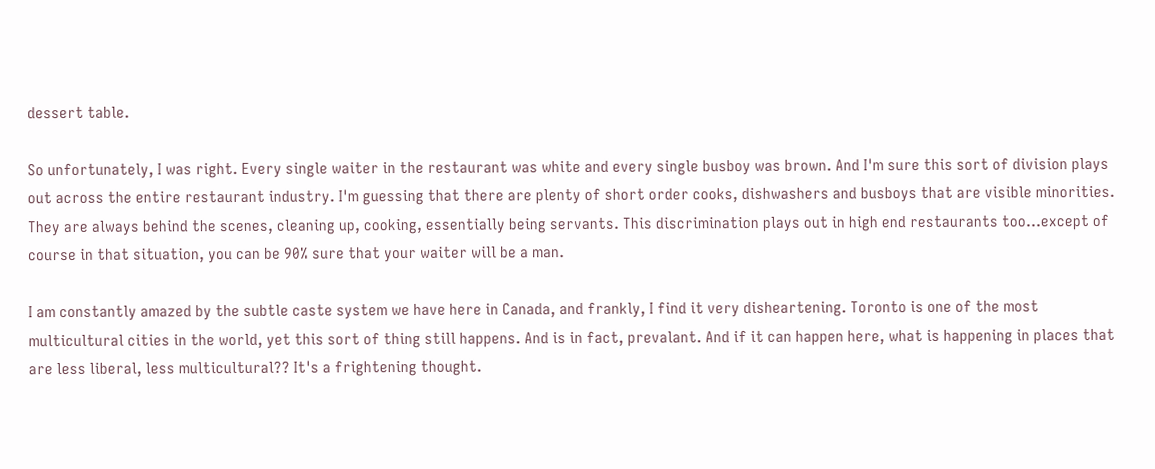dessert table.

So unfortunately, I was right. Every single waiter in the restaurant was white and every single busboy was brown. And I'm sure this sort of division plays out across the entire restaurant industry. I'm guessing that there are plenty of short order cooks, dishwashers and busboys that are visible minorities. They are always behind the scenes, cleaning up, cooking, essentially being servants. This discrimination plays out in high end restaurants too...except of course in that situation, you can be 90% sure that your waiter will be a man.

I am constantly amazed by the subtle caste system we have here in Canada, and frankly, I find it very disheartening. Toronto is one of the most multicultural cities in the world, yet this sort of thing still happens. And is in fact, prevalant. And if it can happen here, what is happening in places that are less liberal, less multicultural?? It's a frightening thought.